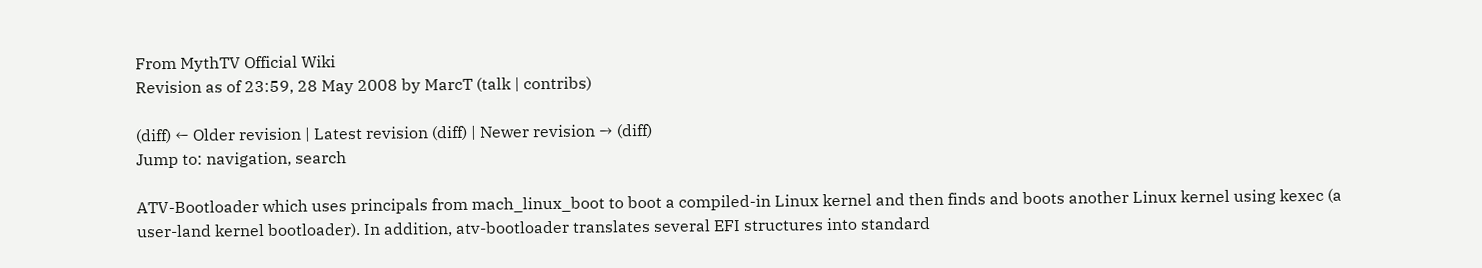From MythTV Official Wiki
Revision as of 23:59, 28 May 2008 by MarcT (talk | contribs)

(diff) ← Older revision | Latest revision (diff) | Newer revision → (diff)
Jump to: navigation, search

ATV-Bootloader which uses principals from mach_linux_boot to boot a compiled-in Linux kernel and then finds and boots another Linux kernel using kexec (a user-land kernel bootloader). In addition, atv-bootloader translates several EFI structures into standard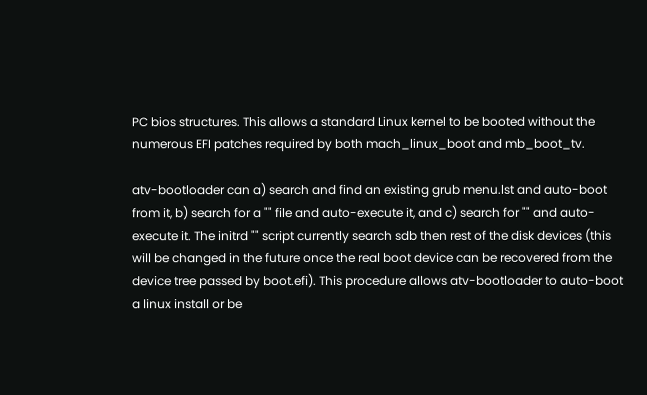PC bios structures. This allows a standard Linux kernel to be booted without the numerous EFI patches required by both mach_linux_boot and mb_boot_tv.

atv-bootloader can a) search and find an existing grub menu.lst and auto-boot from it, b) search for a "" file and auto-execute it, and c) search for "" and auto-execute it. The initrd "" script currently search sdb then rest of the disk devices (this will be changed in the future once the real boot device can be recovered from the device tree passed by boot.efi). This procedure allows atv-bootloader to auto-boot a linux install or be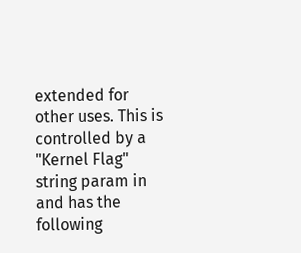extended for other uses. This is controlled by a "Kernel Flag" string param in and has the following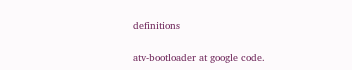definitions

atv-bootloader at google code.